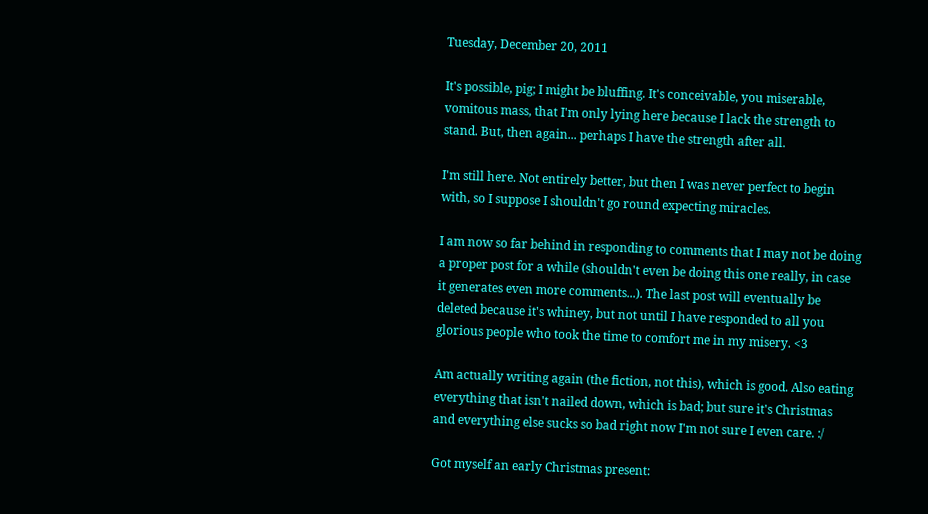Tuesday, December 20, 2011

It's possible, pig; I might be bluffing. It's conceivable, you miserable, vomitous mass, that I'm only lying here because I lack the strength to stand. But, then again... perhaps I have the strength after all.

I'm still here. Not entirely better, but then I was never perfect to begin with, so I suppose I shouldn't go round expecting miracles.

I am now so far behind in responding to comments that I may not be doing a proper post for a while (shouldn't even be doing this one really, in case it generates even more comments...). The last post will eventually be deleted because it's whiney, but not until I have responded to all you glorious people who took the time to comfort me in my misery. <3

Am actually writing again (the fiction, not this), which is good. Also eating everything that isn't nailed down, which is bad; but sure it's Christmas and everything else sucks so bad right now I'm not sure I even care. :/

Got myself an early Christmas present: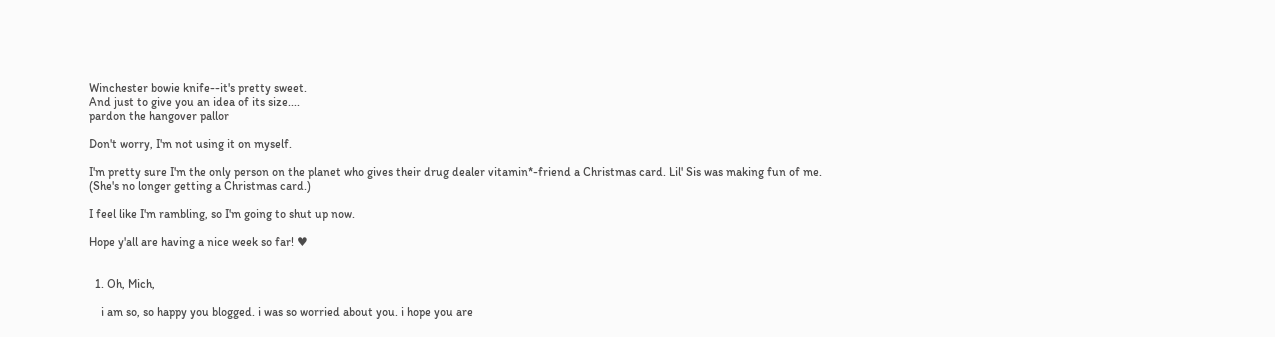Winchester bowie knife--it's pretty sweet.
And just to give you an idea of its size....
pardon the hangover pallor

Don't worry, I'm not using it on myself.

I'm pretty sure I'm the only person on the planet who gives their drug dealer vitamin*-friend a Christmas card. Lil' Sis was making fun of me.
(She's no longer getting a Christmas card.)

I feel like I'm rambling, so I'm going to shut up now.

Hope y'all are having a nice week so far! ♥


  1. Oh, Mich,

    i am so, so happy you blogged. i was so worried about you. i hope you are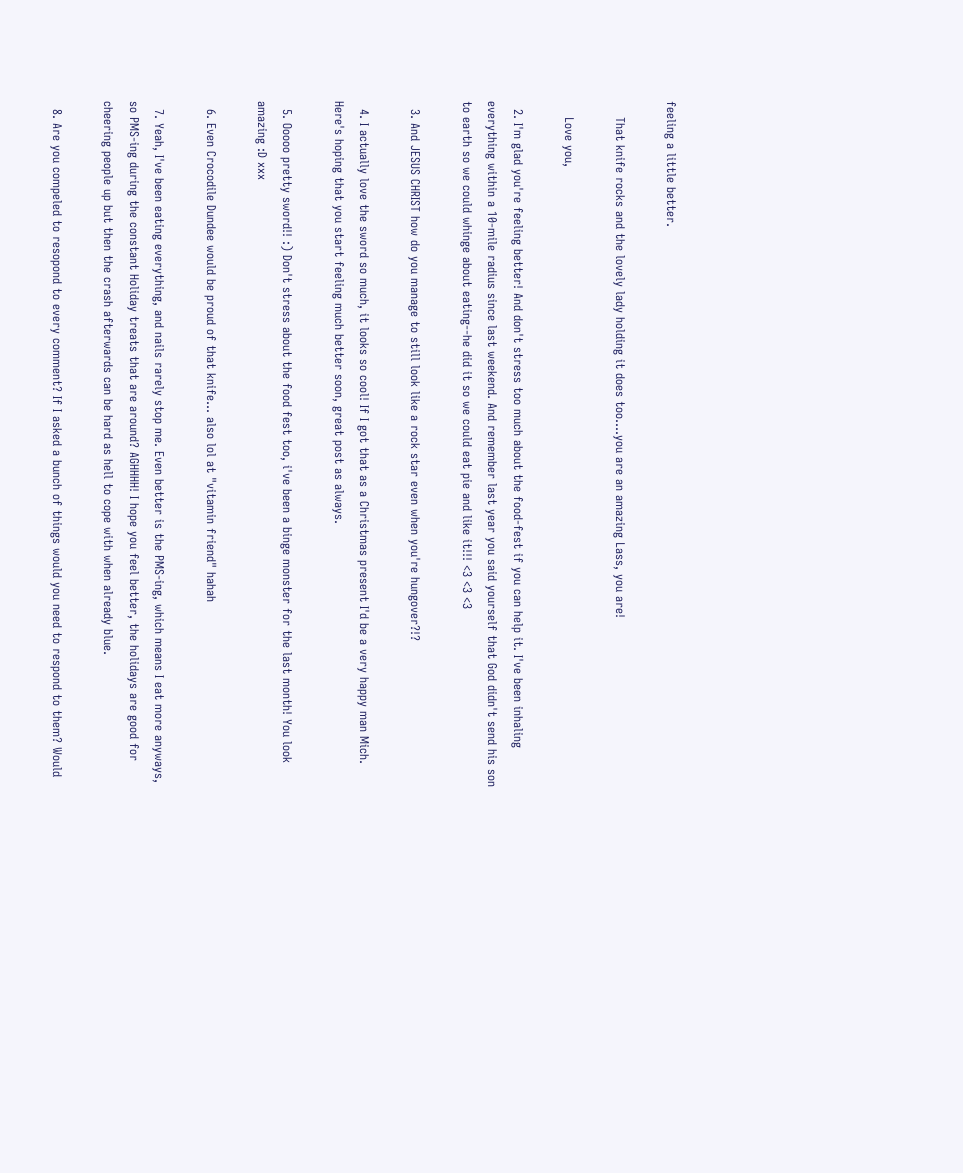feeling a little better.

    That knife rocks and the lovely lady holding it does too....you are an amazing Lass, you are!

    Love you,

  2. I'm glad you're feeling better! And don't stress too much about the food-fest if you can help it. I've been inhaling everything within a 10-mile radius since last weekend. And remember last year you said yourself that God didn't send his son to earth so we could whinge about eating--he did it so we could eat pie and like it!!! <3 <3 <3

  3. And JESUS CHRIST how do you manage to still look like a rock star even when you're hungover?!?

  4. I actually love the sword so much, it looks so cool! If I got that as a Christmas present I'd be a very happy man Mich. Here's hoping that you start feeling much better soon, great post as always.

  5. Ooooo pretty sword!! :) Don't stress about the food fest too, i've been a binge monster for the last month! You look amazing :D xxx

  6. Even Crocodile Dundee would be proud of that knife... also lol at "vitamin friend" hahah

  7. Yeah, I've been eating everything, and nails rarely stop me. Even better is the PMS-ing, which means I eat more anyways, so PMS-ing during the constant Holiday treats that are around? AGHHHH! I hope you feel better, the holidays are good for cheering people up but then the crash afterwards can be hard as hell to cope with when already blue.

  8. Are you compeled to resopond to every comment? If I asked a bunch of things would you need to respond to them? Would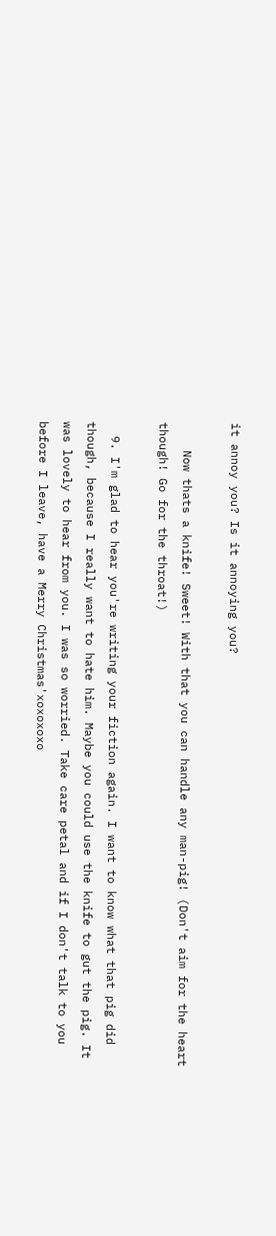it annoy you? Is it annoying you?

    Now thats a knife! Sweet! With that you can handle any man-pig! (Don't aim for the heart though! Go for the throat!)

  9. I'm glad to hear you're writing your fiction again. I want to know what that pig did though, because I really want to hate him. Maybe you could use the knife to gut the pig. It was lovely to hear from you. I was so worried. Take care petal and if I don't talk to you before I leave, have a Merry Christmas'xoxoxoxo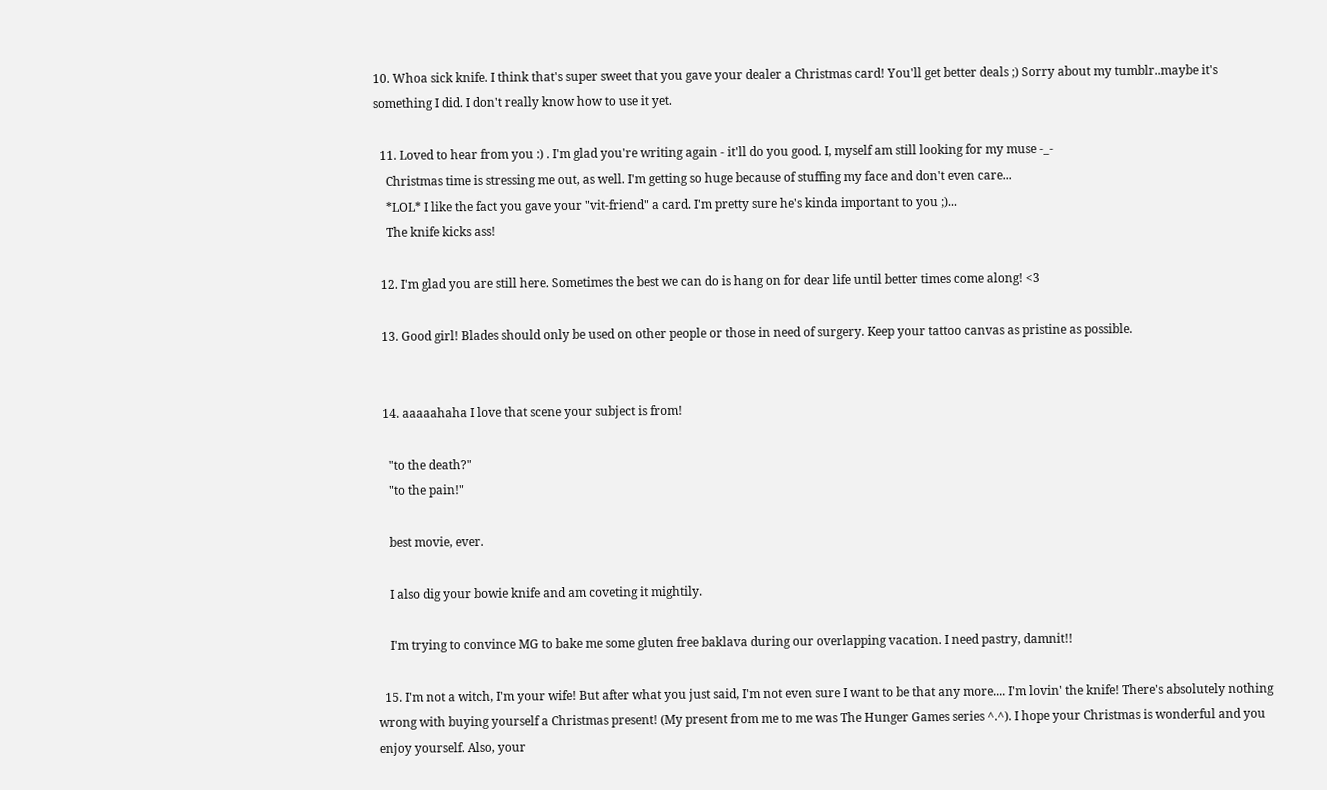10. Whoa sick knife. I think that's super sweet that you gave your dealer a Christmas card! You'll get better deals ;) Sorry about my tumblr..maybe it's something I did. I don't really know how to use it yet.

  11. Loved to hear from you :) . I'm glad you're writing again - it'll do you good. I, myself am still looking for my muse -_-
    Christmas time is stressing me out, as well. I'm getting so huge because of stuffing my face and don't even care...
    *LOL* I like the fact you gave your "vit-friend" a card. I'm pretty sure he's kinda important to you ;)...
    The knife kicks ass!

  12. I'm glad you are still here. Sometimes the best we can do is hang on for dear life until better times come along! <3

  13. Good girl! Blades should only be used on other people or those in need of surgery. Keep your tattoo canvas as pristine as possible.


  14. aaaaahaha I love that scene your subject is from!

    "to the death?"
    "to the pain!"

    best movie, ever.

    I also dig your bowie knife and am coveting it mightily.

    I'm trying to convince MG to bake me some gluten free baklava during our overlapping vacation. I need pastry, damnit!!

  15. I'm not a witch, I'm your wife! But after what you just said, I'm not even sure I want to be that any more.... I'm lovin' the knife! There's absolutely nothing wrong with buying yourself a Christmas present! (My present from me to me was The Hunger Games series ^.^). I hope your Christmas is wonderful and you enjoy yourself. Also, your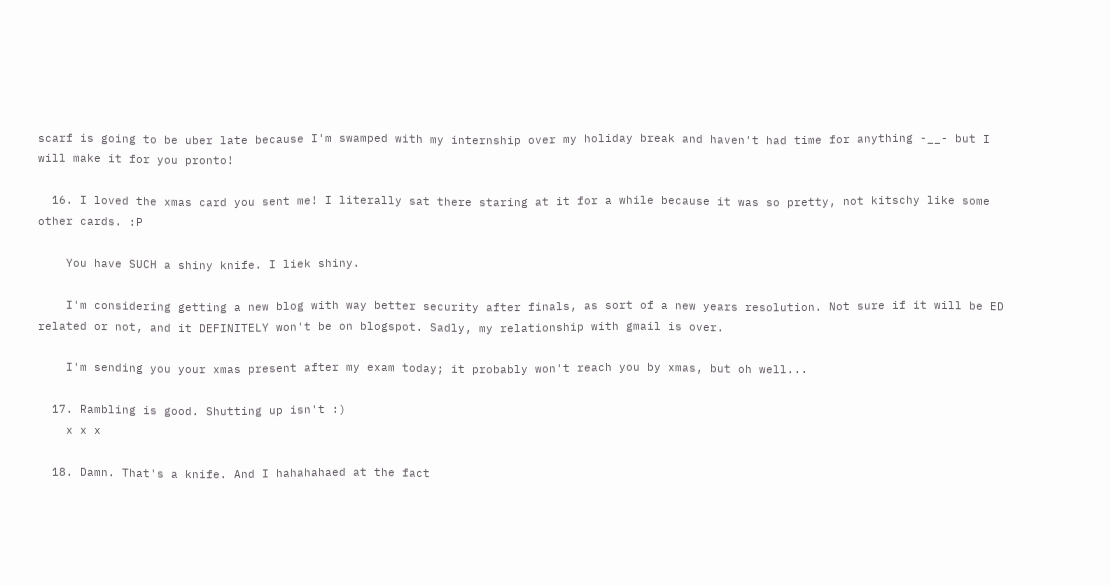scarf is going to be uber late because I'm swamped with my internship over my holiday break and haven't had time for anything -__- but I will make it for you pronto!

  16. I loved the xmas card you sent me! I literally sat there staring at it for a while because it was so pretty, not kitschy like some other cards. :P

    You have SUCH a shiny knife. I liek shiny.

    I'm considering getting a new blog with way better security after finals, as sort of a new years resolution. Not sure if it will be ED related or not, and it DEFINITELY won't be on blogspot. Sadly, my relationship with gmail is over.

    I'm sending you your xmas present after my exam today; it probably won't reach you by xmas, but oh well...

  17. Rambling is good. Shutting up isn't :)
    x x x

  18. Damn. That's a knife. And I hahahahaed at the fact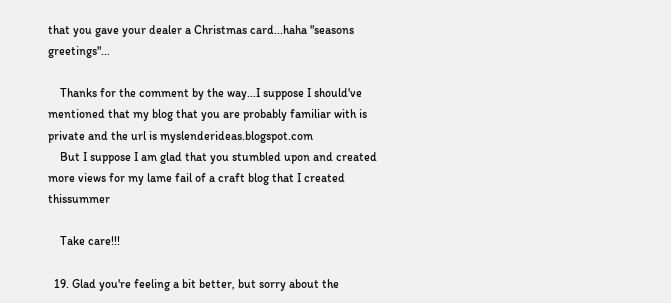that you gave your dealer a Christmas card...haha "seasons greetings"...

    Thanks for the comment by the way...I suppose I should've mentioned that my blog that you are probably familiar with is private and the url is myslenderideas.blogspot.com
    But I suppose I am glad that you stumbled upon and created more views for my lame fail of a craft blog that I created thissummer

    Take care!!!

  19. Glad you're feeling a bit better, but sorry about the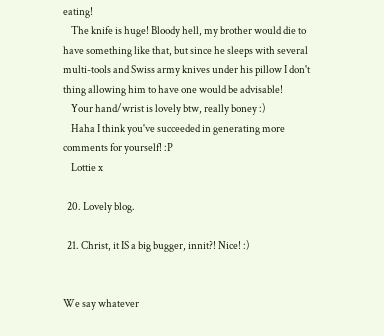eating!
    The knife is huge! Bloody hell, my brother would die to have something like that, but since he sleeps with several multi-tools and Swiss army knives under his pillow I don't thing allowing him to have one would be advisable!
    Your hand/wrist is lovely btw, really boney :)
    Haha I think you've succeeded in generating more comments for yourself! :P
    Lottie x

  20. Lovely blog.

  21. Christ, it IS a big bugger, innit?! Nice! :)


We say whatever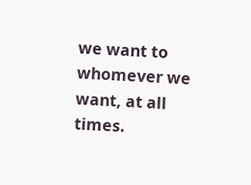we want to whomever we want, at all times.